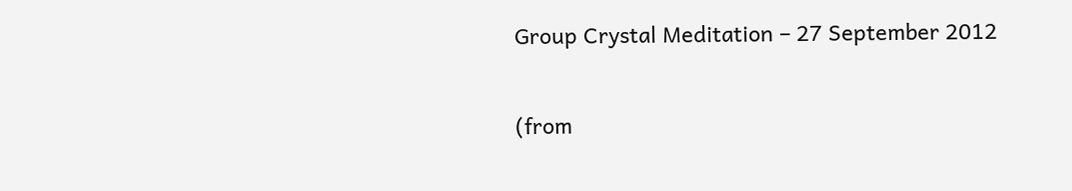Group Crystal Meditation – 27 September 2012

(from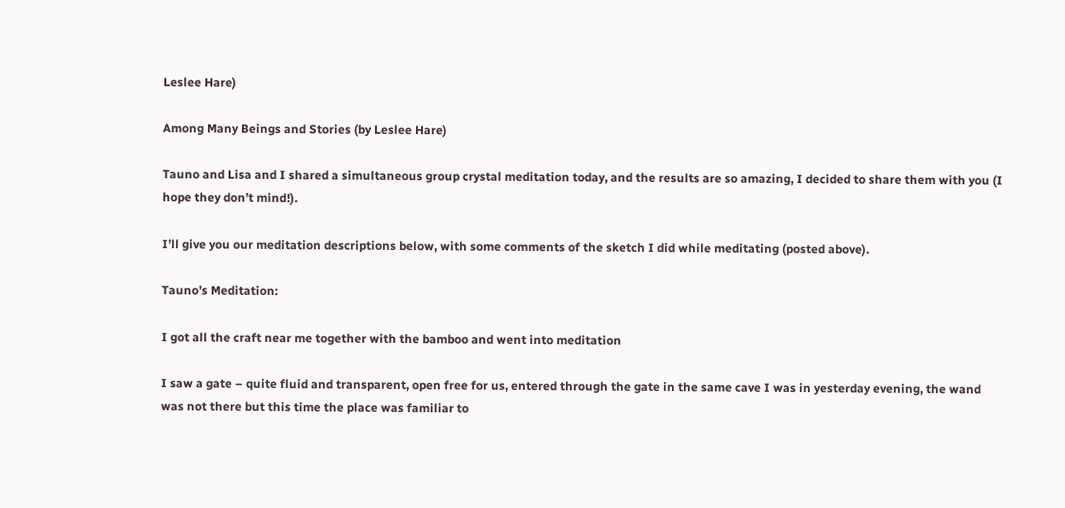Leslee Hare)

Among Many Beings and Stories (by Leslee Hare)

Tauno and Lisa and I shared a simultaneous group crystal meditation today, and the results are so amazing, I decided to share them with you (I hope they don’t mind!).

I’ll give you our meditation descriptions below, with some comments of the sketch I did while meditating (posted above).

Tauno’s Meditation:

I got all the craft near me together with the bamboo and went into meditation

I saw a gate – quite fluid and transparent, open free for us, entered through the gate in the same cave I was in yesterday evening, the wand was not there but this time the place was familiar to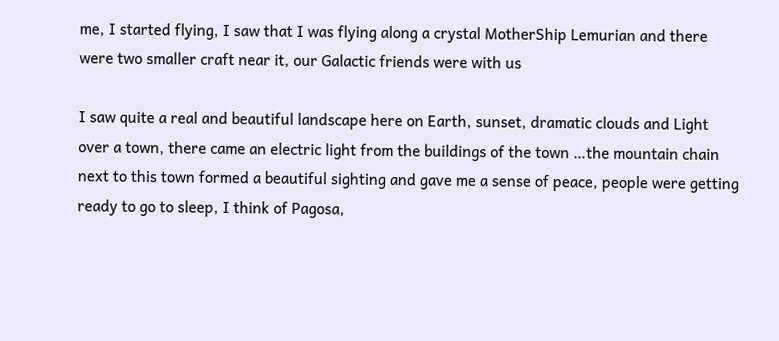me, I started flying, I saw that I was flying along a crystal MotherShip Lemurian and there were two smaller craft near it, our Galactic friends were with us

I saw quite a real and beautiful landscape here on Earth, sunset, dramatic clouds and Light over a town, there came an electric light from the buildings of the town …the mountain chain next to this town formed a beautiful sighting and gave me a sense of peace, people were getting ready to go to sleep, I think of Pagosa,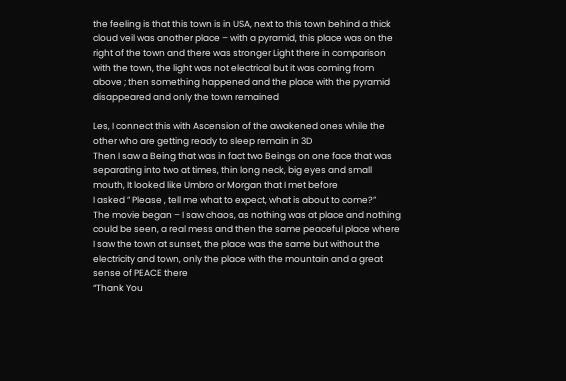the feeling is that this town is in USA, next to this town behind a thick cloud veil was another place – with a pyramid, this place was on the right of the town and there was stronger Light there in comparison with the town, the light was not electrical but it was coming from above ; then something happened and the place with the pyramid disappeared and only the town remained

Les, I connect this with Ascension of the awakened ones while the other who are getting ready to sleep remain in 3D
Then I saw a Being that was in fact two Beings on one face that was separating into two at times, thin long neck, big eyes and small mouth, It looked like Umbro or Morgan that I met before
I asked ” Please , tell me what to expect, what is about to come?”
The movie began – I saw chaos, as nothing was at place and nothing could be seen, a real mess and then the same peaceful place where I saw the town at sunset, the place was the same but without the electricity and town, only the place with the mountain and a great sense of PEACE there
“Thank You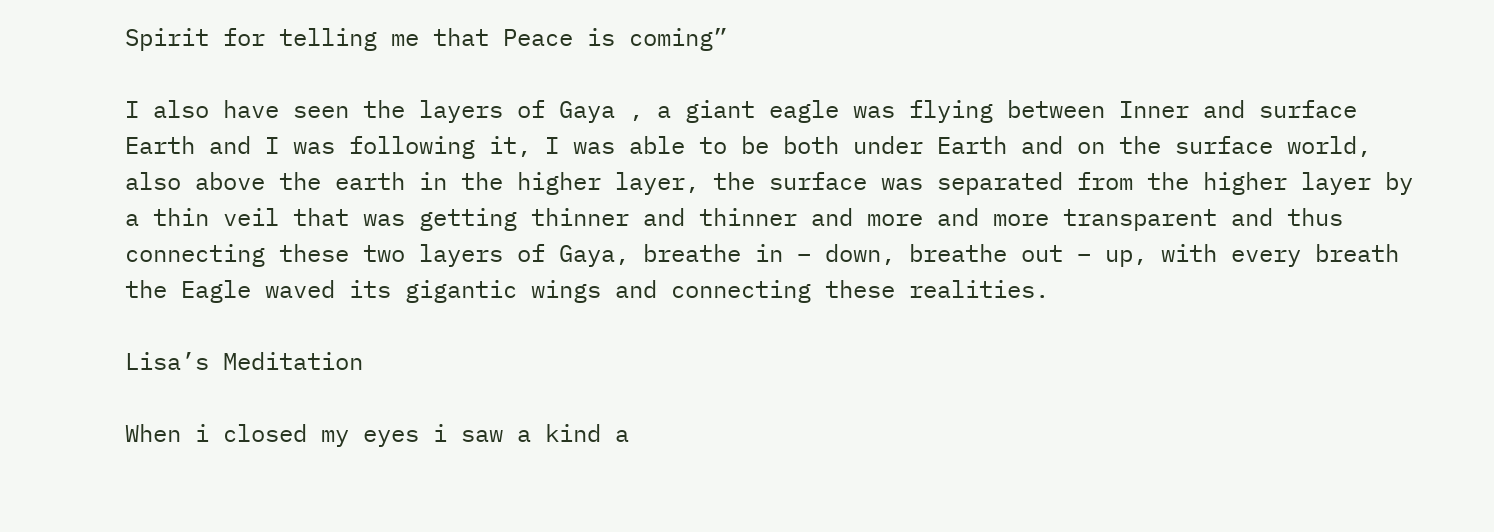Spirit for telling me that Peace is coming”

I also have seen the layers of Gaya , a giant eagle was flying between Inner and surface Earth and I was following it, I was able to be both under Earth and on the surface world, also above the earth in the higher layer, the surface was separated from the higher layer by a thin veil that was getting thinner and thinner and more and more transparent and thus connecting these two layers of Gaya, breathe in – down, breathe out – up, with every breath the Eagle waved its gigantic wings and connecting these realities.

Lisa’s Meditation

When i closed my eyes i saw a kind a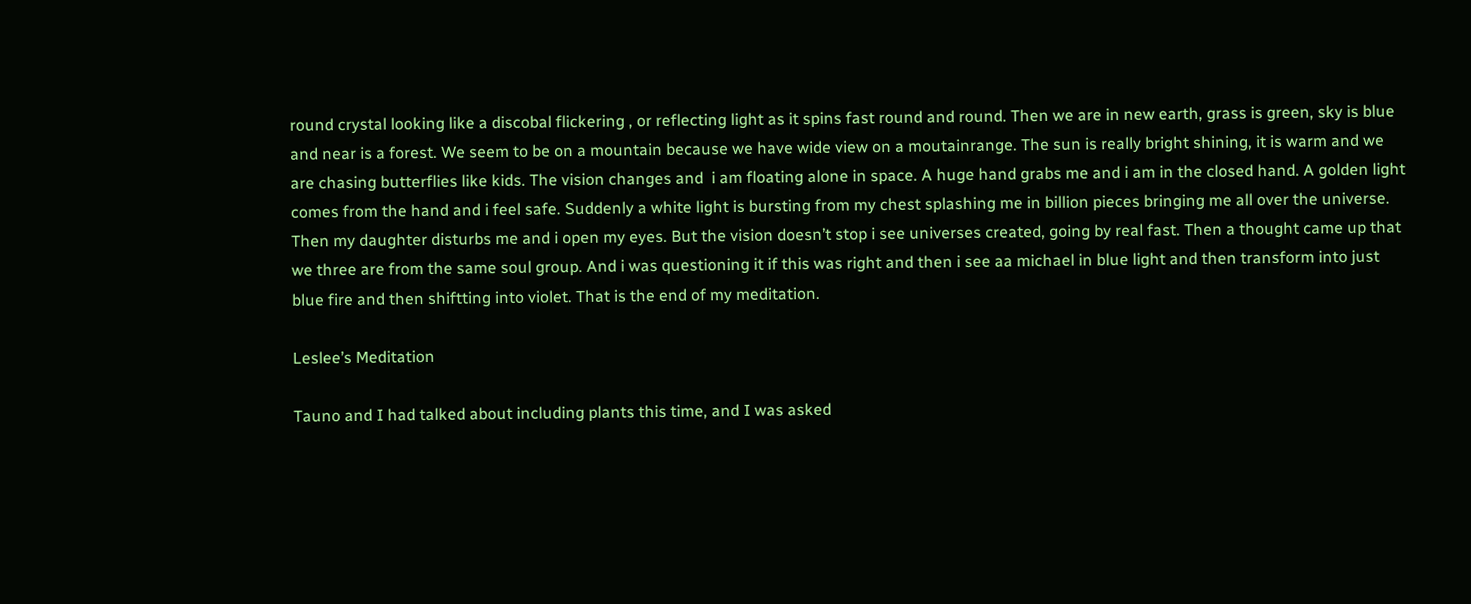round crystal looking like a discobal flickering , or reflecting light as it spins fast round and round. Then we are in new earth, grass is green, sky is blue and near is a forest. We seem to be on a mountain because we have wide view on a moutainrange. The sun is really bright shining, it is warm and we are chasing butterflies like kids. The vision changes and  i am floating alone in space. A huge hand grabs me and i am in the closed hand. A golden light comes from the hand and i feel safe. Suddenly a white light is bursting from my chest splashing me in billion pieces bringing me all over the universe. Then my daughter disturbs me and i open my eyes. But the vision doesn’t stop i see universes created, going by real fast. Then a thought came up that we three are from the same soul group. And i was questioning it if this was right and then i see aa michael in blue light and then transform into just blue fire and then shiftting into violet. That is the end of my meditation.

Leslee’s Meditation

Tauno and I had talked about including plants this time, and I was asked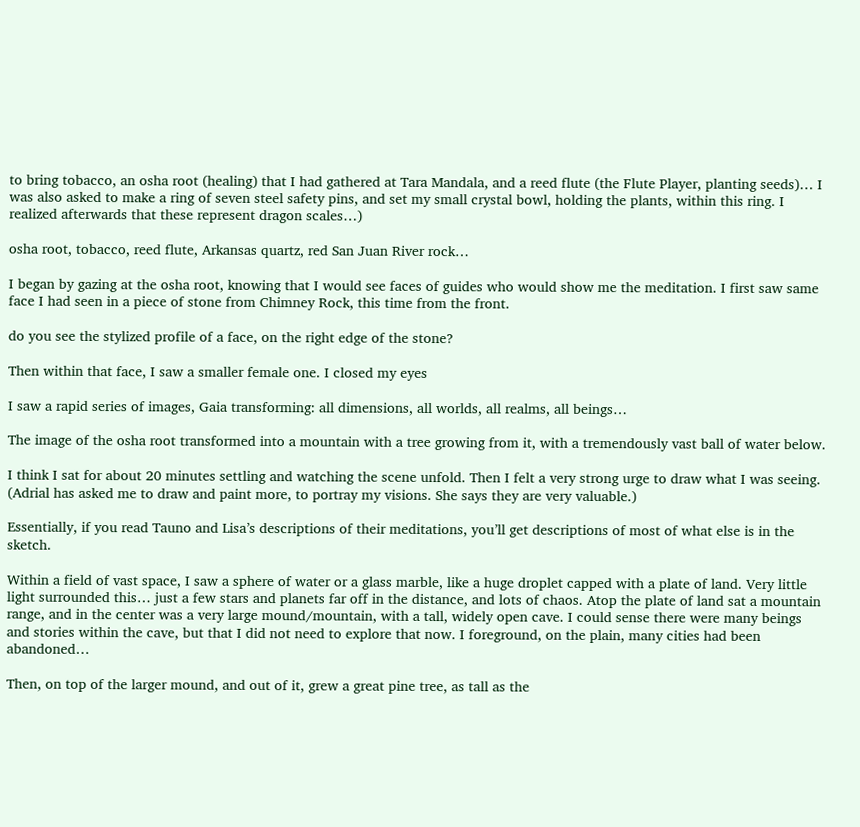to bring tobacco, an osha root (healing) that I had gathered at Tara Mandala, and a reed flute (the Flute Player, planting seeds)… I was also asked to make a ring of seven steel safety pins, and set my small crystal bowl, holding the plants, within this ring. I realized afterwards that these represent dragon scales…)

osha root, tobacco, reed flute, Arkansas quartz, red San Juan River rock…

I began by gazing at the osha root, knowing that I would see faces of guides who would show me the meditation. I first saw same face I had seen in a piece of stone from Chimney Rock, this time from the front.

do you see the stylized profile of a face, on the right edge of the stone?

Then within that face, I saw a smaller female one. I closed my eyes

I saw a rapid series of images, Gaia transforming: all dimensions, all worlds, all realms, all beings…

The image of the osha root transformed into a mountain with a tree growing from it, with a tremendously vast ball of water below.

I think I sat for about 20 minutes settling and watching the scene unfold. Then I felt a very strong urge to draw what I was seeing. (Adrial has asked me to draw and paint more, to portray my visions. She says they are very valuable.)

Essentially, if you read Tauno and Lisa’s descriptions of their meditations, you’ll get descriptions of most of what else is in the sketch.

Within a field of vast space, I saw a sphere of water or a glass marble, like a huge droplet capped with a plate of land. Very little light surrounded this… just a few stars and planets far off in the distance, and lots of chaos. Atop the plate of land sat a mountain range, and in the center was a very large mound/mountain, with a tall, widely open cave. I could sense there were many beings and stories within the cave, but that I did not need to explore that now. I foreground, on the plain, many cities had been abandoned…

Then, on top of the larger mound, and out of it, grew a great pine tree, as tall as the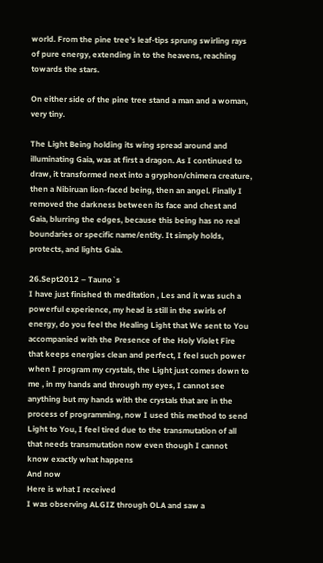world. From the pine tree’s leaf-tips sprung swirling rays of pure energy, extending in to the heavens, reaching towards the stars.

On either side of the pine tree stand a man and a woman, very tiny.

The Light Being holding its wing spread around and illuminating Gaia, was at first a dragon. As I continued to draw, it transformed next into a gryphon/chimera creature, then a Nibiruan lion-faced being, then an angel. Finally I removed the darkness between its face and chest and Gaia, blurring the edges, because this being has no real boundaries or specific name/entity. It simply holds, protects, and lights Gaia.

26.Sept2012 – Tauno`s
I have just finished th meditation , Les and it was such a powerful experience, my head is still in the swirls of energy, do you feel the Healing Light that We sent to You accompanied with the Presence of the Holy Violet Fire that keeps energies clean and perfect, I feel such power when I program my crystals, the Light just comes down to me , in my hands and through my eyes, I cannot see anything but my hands with the crystals that are in the process of programming, now I used this method to send Light to You, I feel tired due to the transmutation of all that needs transmutation now even though I cannot know exactly what happens
And now
Here is what I received
I was observing ALGIZ through OLA and saw a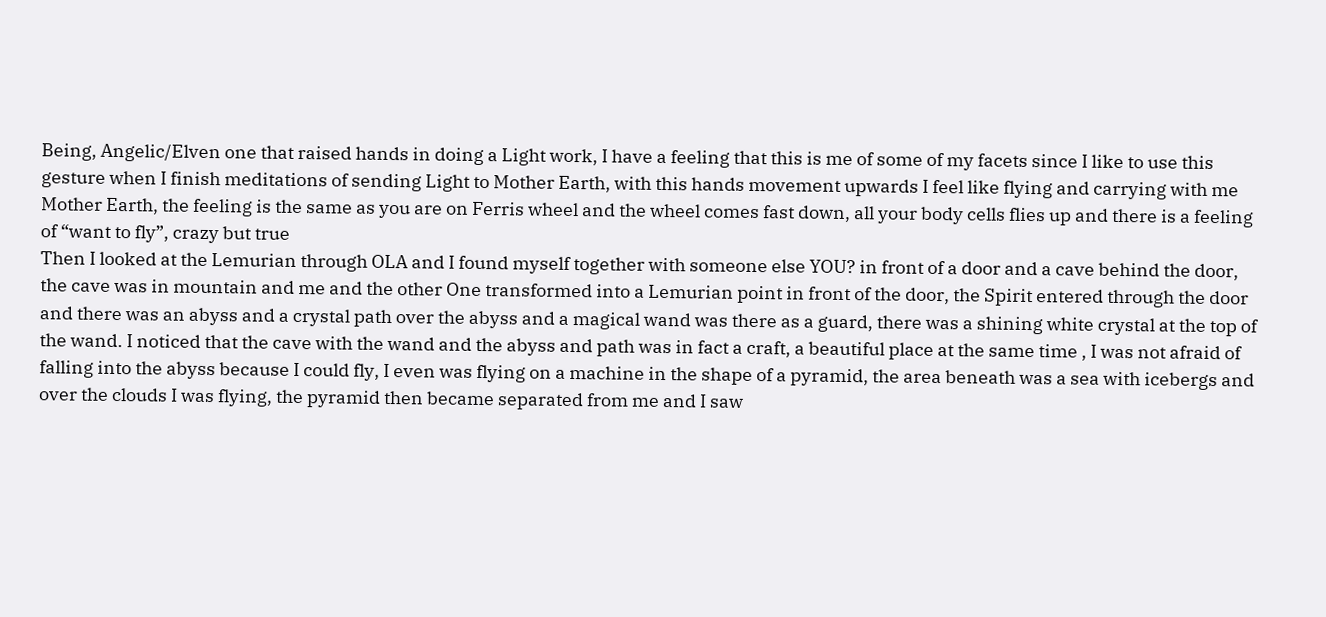Being, Angelic/Elven one that raised hands in doing a Light work, I have a feeling that this is me of some of my facets since I like to use this gesture when I finish meditations of sending Light to Mother Earth, with this hands movement upwards I feel like flying and carrying with me Mother Earth, the feeling is the same as you are on Ferris wheel and the wheel comes fast down, all your body cells flies up and there is a feeling of “want to fly”, crazy but true
Then I looked at the Lemurian through OLA and I found myself together with someone else YOU? in front of a door and a cave behind the door, the cave was in mountain and me and the other One transformed into a Lemurian point in front of the door, the Spirit entered through the door and there was an abyss and a crystal path over the abyss and a magical wand was there as a guard, there was a shining white crystal at the top of the wand. I noticed that the cave with the wand and the abyss and path was in fact a craft, a beautiful place at the same time , I was not afraid of falling into the abyss because I could fly, I even was flying on a machine in the shape of a pyramid, the area beneath was a sea with icebergs and over the clouds I was flying, the pyramid then became separated from me and I saw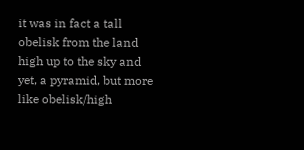it was in fact a tall obelisk from the land high up to the sky and yet, a pyramid, but more like obelisk/high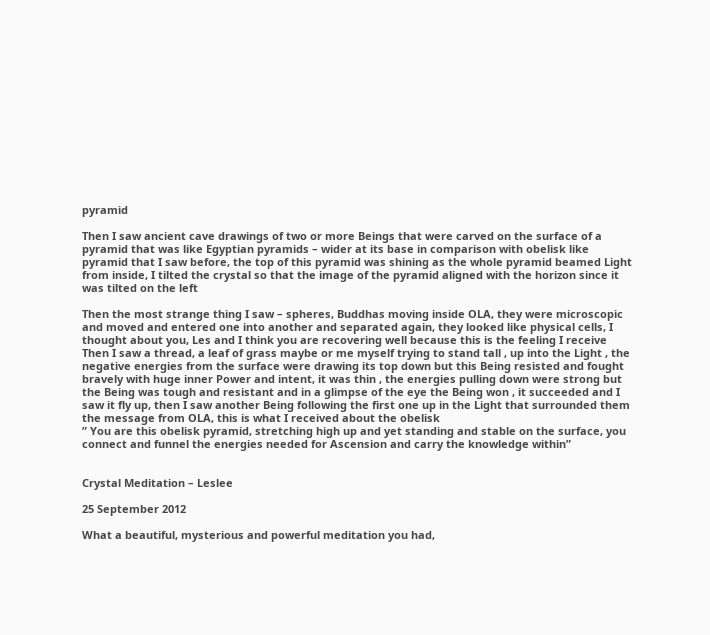pyramid

Then I saw ancient cave drawings of two or more Beings that were carved on the surface of a pyramid that was like Egyptian pyramids – wider at its base in comparison with obelisk like pyramid that I saw before, the top of this pyramid was shining as the whole pyramid beamed Light from inside, I tilted the crystal so that the image of the pyramid aligned with the horizon since it was tilted on the left

Then the most strange thing I saw – spheres, Buddhas moving inside OLA, they were microscopic and moved and entered one into another and separated again, they looked like physical cells, I thought about you, Les and I think you are recovering well because this is the feeling I receive
Then I saw a thread, a leaf of grass maybe or me myself trying to stand tall , up into the Light , the negative energies from the surface were drawing its top down but this Being resisted and fought bravely with huge inner Power and intent, it was thin , the energies pulling down were strong but the Being was tough and resistant and in a glimpse of the eye the Being won , it succeeded and I saw it fly up, then I saw another Being following the first one up in the Light that surrounded them
the message from OLA, this is what I received about the obelisk
” You are this obelisk pyramid, stretching high up and yet standing and stable on the surface, you connect and funnel the energies needed for Ascension and carry the knowledge within”


Crystal Meditation – Leslee

25 September 2012

What a beautiful, mysterious and powerful meditation you had,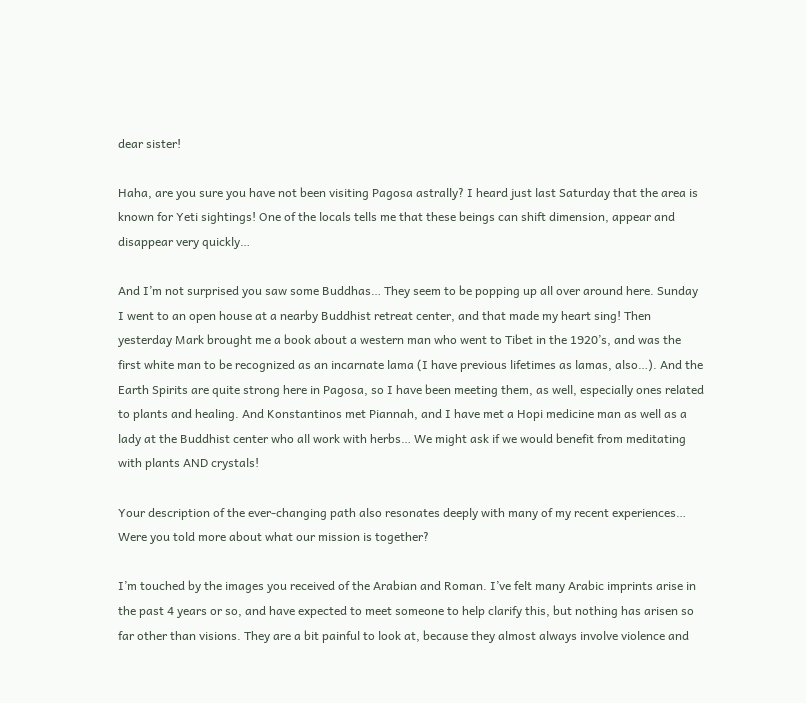dear sister!

Haha, are you sure you have not been visiting Pagosa astrally? I heard just last Saturday that the area is known for Yeti sightings! One of the locals tells me that these beings can shift dimension, appear and disappear very quickly…

And I’m not surprised you saw some Buddhas… They seem to be popping up all over around here. Sunday I went to an open house at a nearby Buddhist retreat center, and that made my heart sing! Then yesterday Mark brought me a book about a western man who went to Tibet in the 1920’s, and was the first white man to be recognized as an incarnate lama (I have previous lifetimes as lamas, also…). And the Earth Spirits are quite strong here in Pagosa, so I have been meeting them, as well, especially ones related to plants and healing. And Konstantinos met Piannah, and I have met a Hopi medicine man as well as a lady at the Buddhist center who all work with herbs… We might ask if we would benefit from meditating with plants AND crystals!

Your description of the ever-changing path also resonates deeply with many of my recent experiences… Were you told more about what our mission is together?

I’m touched by the images you received of the Arabian and Roman. I’ve felt many Arabic imprints arise in the past 4 years or so, and have expected to meet someone to help clarify this, but nothing has arisen so far other than visions. They are a bit painful to look at, because they almost always involve violence and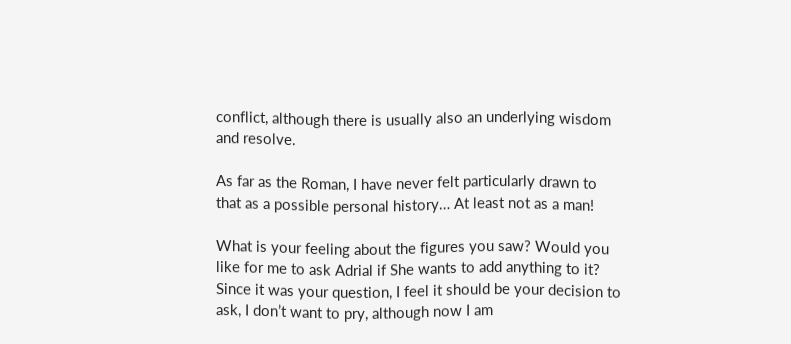conflict, although there is usually also an underlying wisdom and resolve.

As far as the Roman, I have never felt particularly drawn to that as a possible personal history… At least not as a man!

What is your feeling about the figures you saw? Would you like for me to ask Adrial if She wants to add anything to it? Since it was your question, I feel it should be your decision to ask, I don’t want to pry, although now I am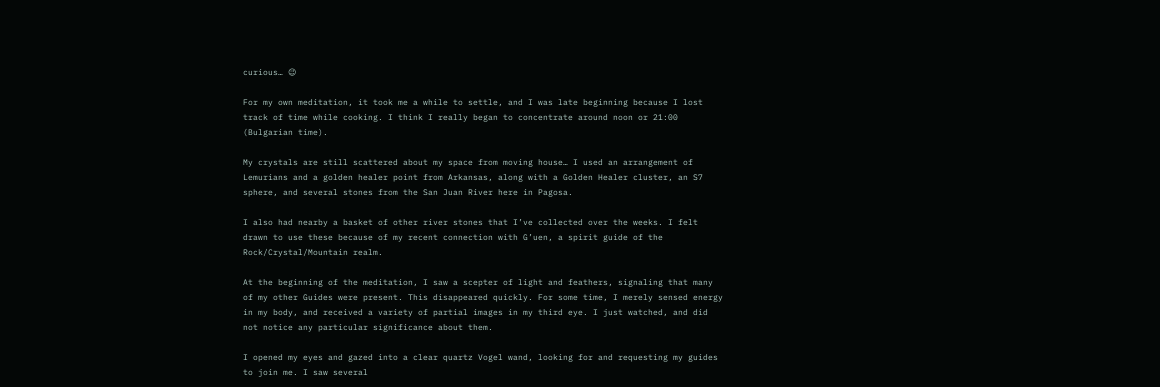curious… 😉

For my own meditation, it took me a while to settle, and I was late beginning because I lost track of time while cooking. I think I really began to concentrate around noon or 21:00 (Bulgarian time).

My crystals are still scattered about my space from moving house… I used an arrangement of Lemurians and a golden healer point from Arkansas, along with a Golden Healer cluster, an S7 sphere, and several stones from the San Juan River here in Pagosa.

I also had nearby a basket of other river stones that I’ve collected over the weeks. I felt drawn to use these because of my recent connection with G’uen, a spirit guide of the Rock/Crystal/Mountain realm.

At the beginning of the meditation, I saw a scepter of light and feathers, signaling that many of my other Guides were present. This disappeared quickly. For some time, I merely sensed energy in my body, and received a variety of partial images in my third eye. I just watched, and did not notice any particular significance about them.

I opened my eyes and gazed into a clear quartz Vogel wand, looking for and requesting my guides to join me. I saw several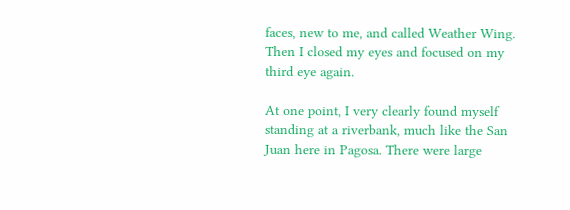faces, new to me, and called Weather Wing. Then I closed my eyes and focused on my third eye again.

At one point, I very clearly found myself standing at a riverbank, much like the San Juan here in Pagosa. There were large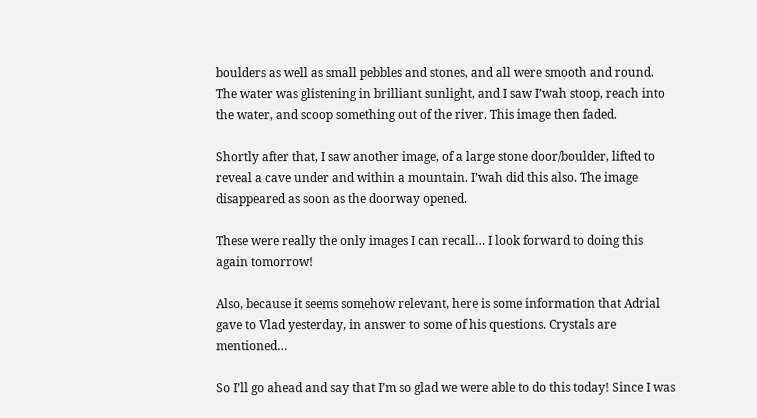boulders as well as small pebbles and stones, and all were smooth and round. The water was glistening in brilliant sunlight, and I saw I’wah stoop, reach into the water, and scoop something out of the river. This image then faded.

Shortly after that, I saw another image, of a large stone door/boulder, lifted to reveal a cave under and within a mountain. I’wah did this also. The image disappeared as soon as the doorway opened.

These were really the only images I can recall… I look forward to doing this again tomorrow!

Also, because it seems somehow relevant, here is some information that Adrial gave to Vlad yesterday, in answer to some of his questions. Crystals are mentioned…

So I’ll go ahead and say that I’m so glad we were able to do this today! Since I was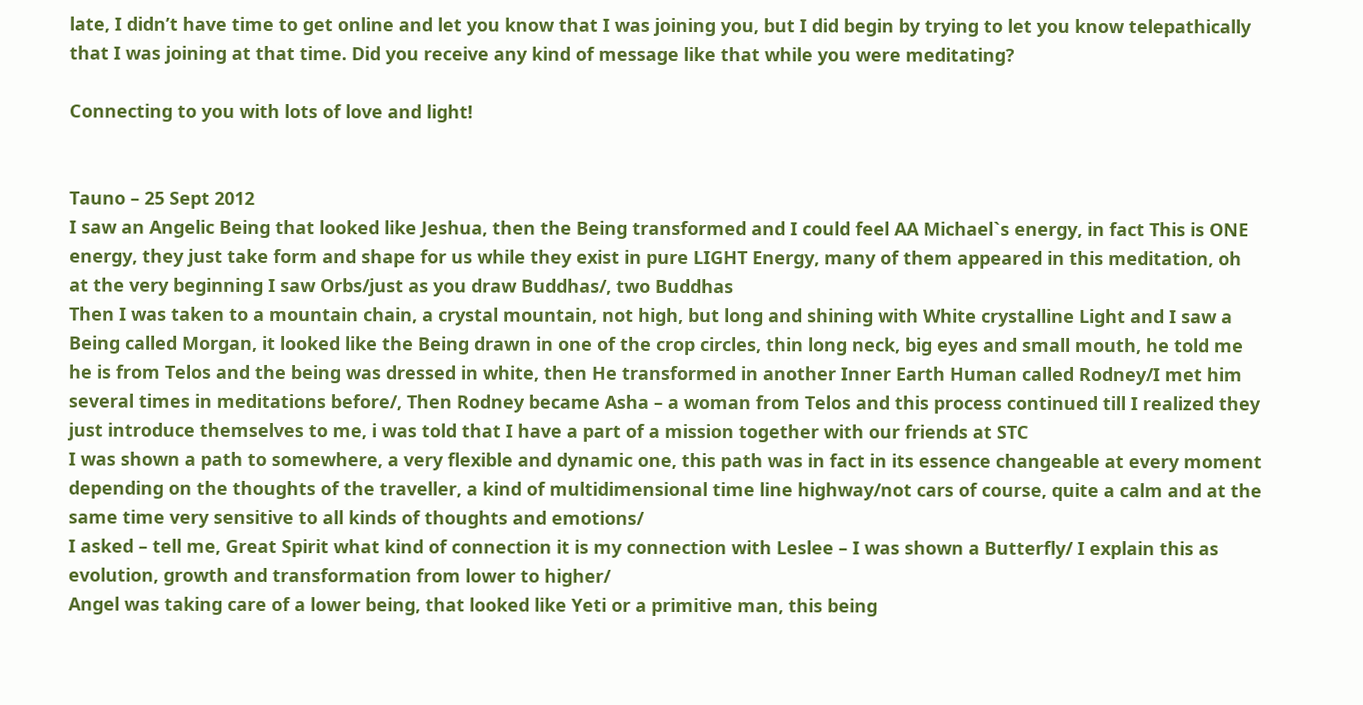late, I didn’t have time to get online and let you know that I was joining you, but I did begin by trying to let you know telepathically that I was joining at that time. Did you receive any kind of message like that while you were meditating?

Connecting to you with lots of love and light!


Tauno – 25 Sept 2012
I saw an Angelic Being that looked like Jeshua, then the Being transformed and I could feel AA Michael`s energy, in fact This is ONE energy, they just take form and shape for us while they exist in pure LIGHT Energy, many of them appeared in this meditation, oh at the very beginning I saw Orbs/just as you draw Buddhas/, two Buddhas
Then I was taken to a mountain chain, a crystal mountain, not high, but long and shining with White crystalline Light and I saw a Being called Morgan, it looked like the Being drawn in one of the crop circles, thin long neck, big eyes and small mouth, he told me he is from Telos and the being was dressed in white, then He transformed in another Inner Earth Human called Rodney/I met him several times in meditations before/, Then Rodney became Asha – a woman from Telos and this process continued till I realized they just introduce themselves to me, i was told that I have a part of a mission together with our friends at STC
I was shown a path to somewhere, a very flexible and dynamic one, this path was in fact in its essence changeable at every moment depending on the thoughts of the traveller, a kind of multidimensional time line highway/not cars of course, quite a calm and at the same time very sensitive to all kinds of thoughts and emotions/
I asked – tell me, Great Spirit what kind of connection it is my connection with Leslee – I was shown a Butterfly/ I explain this as evolution, growth and transformation from lower to higher/
Angel was taking care of a lower being, that looked like Yeti or a primitive man, this being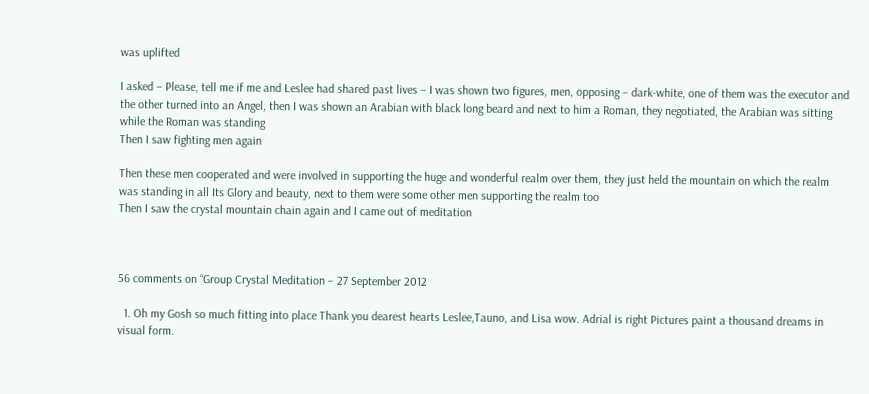was uplifted

I asked – Please, tell me if me and Leslee had shared past lives – I was shown two figures, men, opposing – dark-white, one of them was the executor and the other turned into an Angel, then I was shown an Arabian with black long beard and next to him a Roman, they negotiated, the Arabian was sitting while the Roman was standing
Then I saw fighting men again

Then these men cooperated and were involved in supporting the huge and wonderful realm over them, they just held the mountain on which the realm was standing in all Its Glory and beauty, next to them were some other men supporting the realm too
Then I saw the crystal mountain chain again and I came out of meditation



56 comments on “Group Crystal Meditation – 27 September 2012

  1. Oh my Gosh so much fitting into place Thank you dearest hearts Leslee,Tauno, and Lisa wow. Adrial is right Pictures paint a thousand dreams in visual form.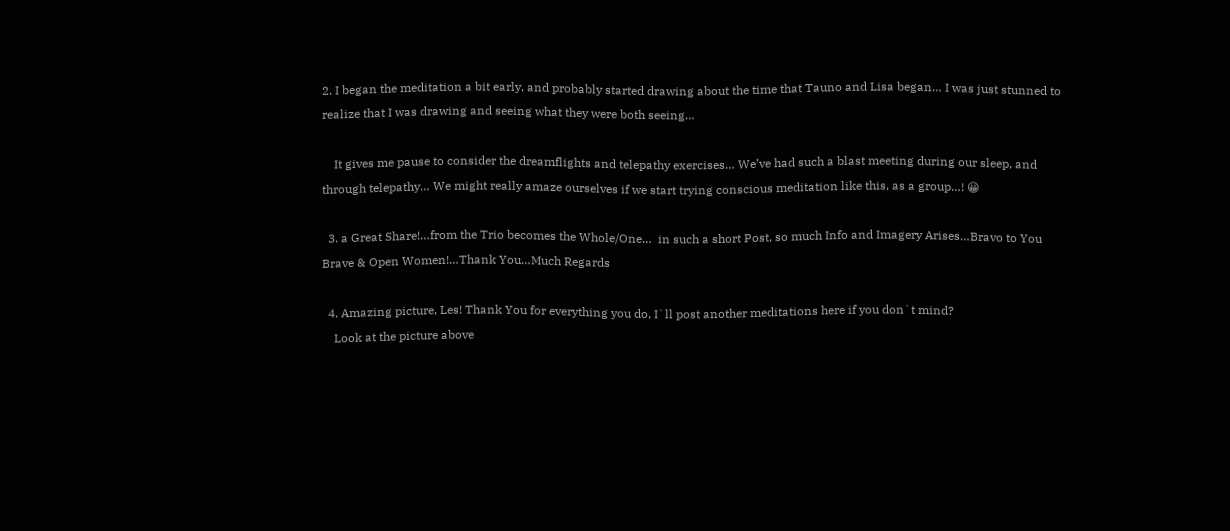2. I began the meditation a bit early, and probably started drawing about the time that Tauno and Lisa began… I was just stunned to realize that I was drawing and seeing what they were both seeing…

    It gives me pause to consider the dreamflights and telepathy exercises… We’ve had such a blast meeting during our sleep, and through telepathy… We might really amaze ourselves if we start trying conscious meditation like this, as a group…! 😀

  3. a Great Share!…from the Trio becomes the Whole/One…  in such a short Post, so much Info and Imagery Arises…Bravo to You Brave & Open Women!…Thank You…Much Regards

  4. Amazing picture, Les! Thank You for everything you do, I`ll post another meditations here if you don`t mind?
    Look at the picture above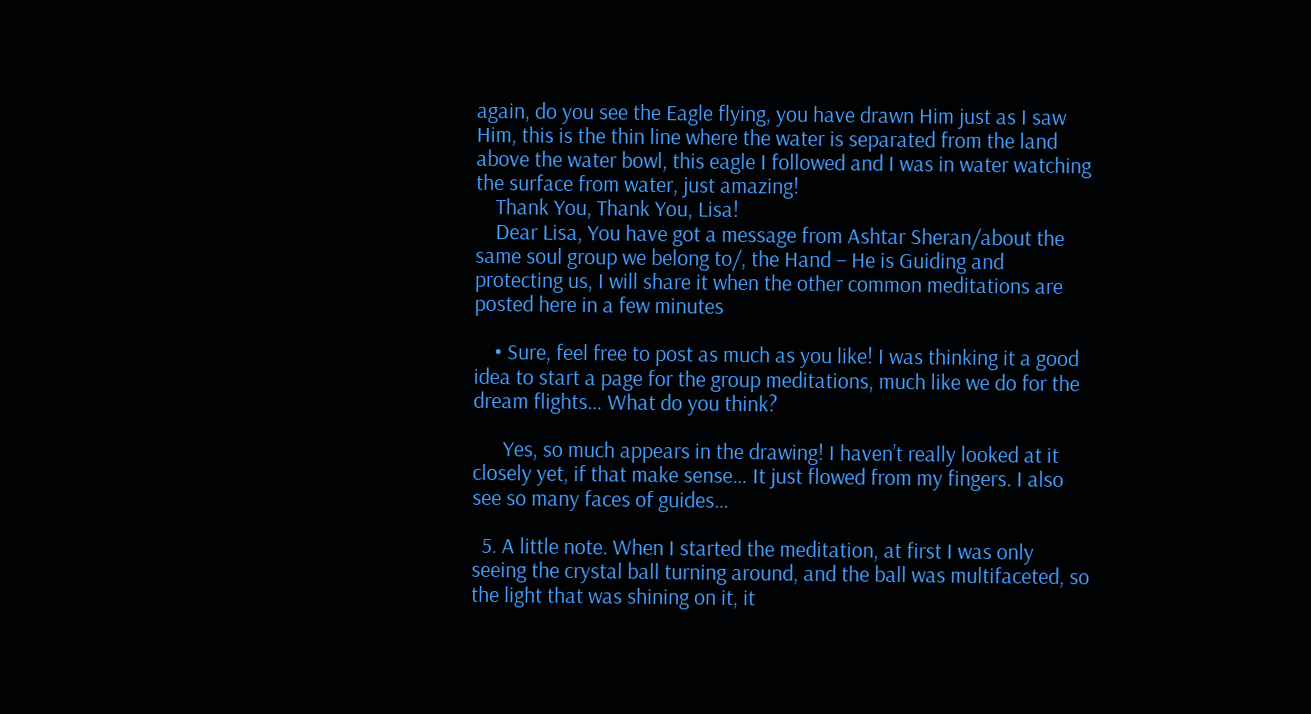again, do you see the Eagle flying, you have drawn Him just as I saw Him, this is the thin line where the water is separated from the land above the water bowl, this eagle I followed and I was in water watching the surface from water, just amazing!
    Thank You, Thank You, Lisa!
    Dear Lisa, You have got a message from Ashtar Sheran/about the same soul group we belong to/, the Hand – He is Guiding and protecting us, I will share it when the other common meditations are posted here in a few minutes

    • Sure, feel free to post as much as you like! I was thinking it a good idea to start a page for the group meditations, much like we do for the dream flights… What do you think?

      Yes, so much appears in the drawing! I haven’t really looked at it closely yet, if that make sense… It just flowed from my fingers. I also see so many faces of guides…

  5. A little note. When I started the meditation, at first I was only seeing the crystal ball turning around, and the ball was multifaceted, so the light that was shining on it, it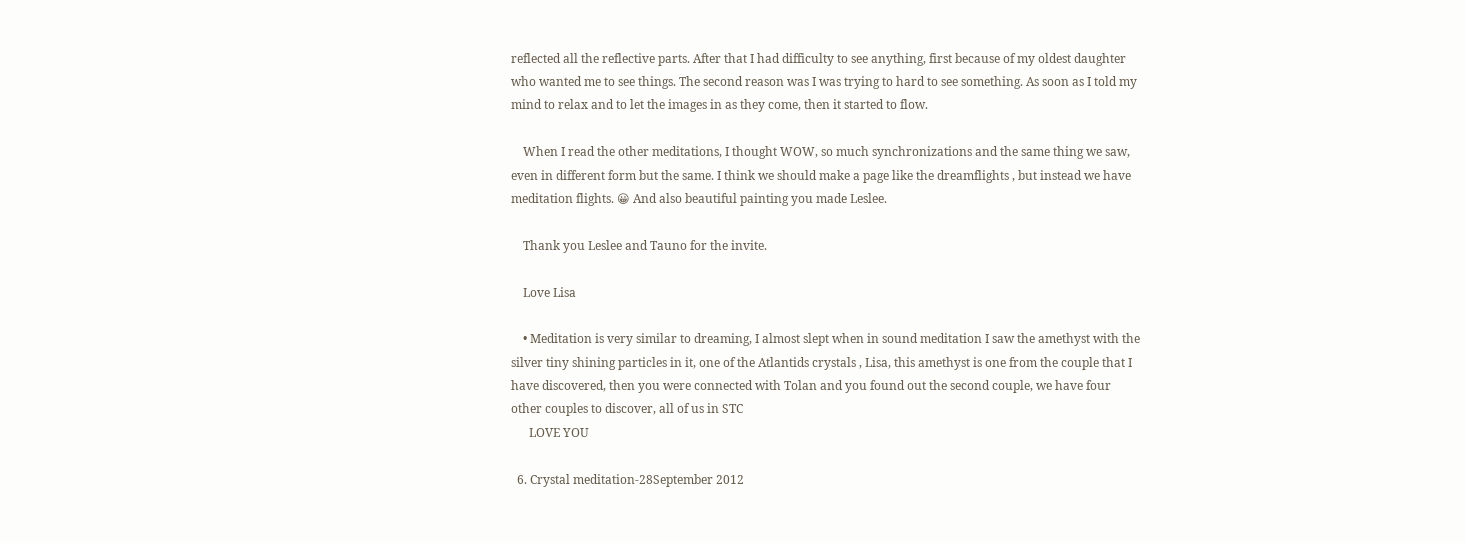reflected all the reflective parts. After that I had difficulty to see anything, first because of my oldest daughter who wanted me to see things. The second reason was I was trying to hard to see something. As soon as I told my mind to relax and to let the images in as they come, then it started to flow.

    When I read the other meditations, I thought WOW, so much synchronizations and the same thing we saw, even in different form but the same. I think we should make a page like the dreamflights , but instead we have meditation flights. 😀 And also beautiful painting you made Leslee.

    Thank you Leslee and Tauno for the invite.

    Love Lisa

    • Meditation is very similar to dreaming, I almost slept when in sound meditation I saw the amethyst with the silver tiny shining particles in it, one of the Atlantids crystals , Lisa, this amethyst is one from the couple that I have discovered, then you were connected with Tolan and you found out the second couple, we have four other couples to discover, all of us in STC
      LOVE YOU

  6. Crystal meditation-28September 2012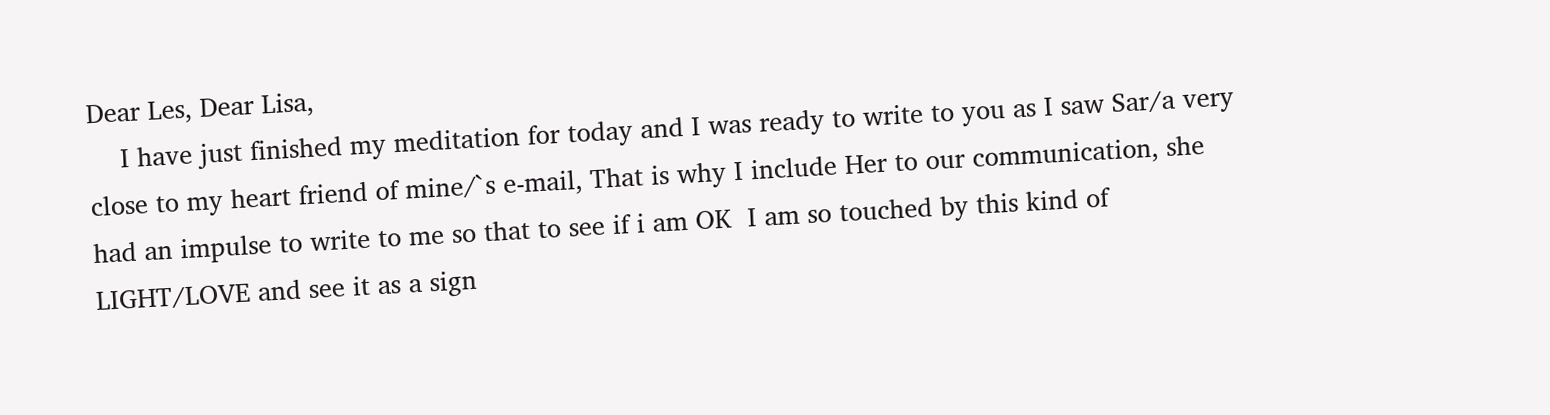Dear Les, Dear Lisa,
    I have just finished my meditation for today and I was ready to write to you as I saw Sar/a very close to my heart friend of mine/`s e-mail, That is why I include Her to our communication, she had an impulse to write to me so that to see if i am OK  I am so touched by this kind of LIGHT/LOVE and see it as a sign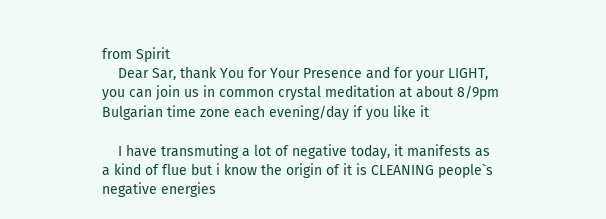from Spirit
    Dear Sar, thank You for Your Presence and for your LIGHT, you can join us in common crystal meditation at about 8/9pm Bulgarian time zone each evening/day if you like it

    I have transmuting a lot of negative today, it manifests as a kind of flue but i know the origin of it is CLEANING people`s negative energies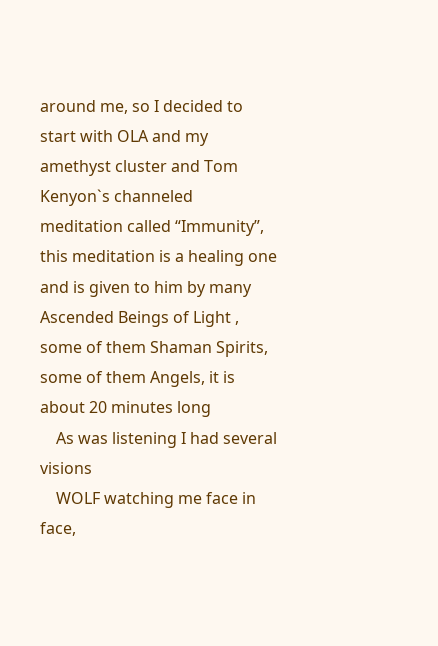around me, so I decided to start with OLA and my amethyst cluster and Tom Kenyon`s channeled meditation called “Immunity”, this meditation is a healing one and is given to him by many Ascended Beings of Light , some of them Shaman Spirits, some of them Angels, it is about 20 minutes long
    As was listening I had several visions
    WOLF watching me face in face,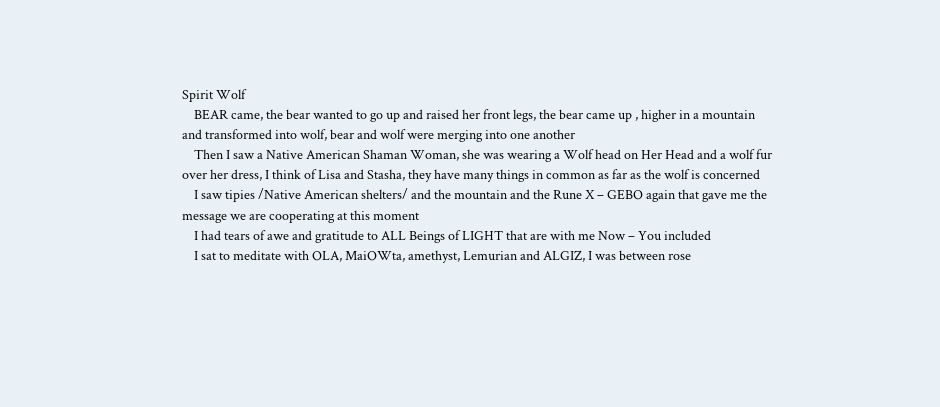Spirit Wolf
    BEAR came, the bear wanted to go up and raised her front legs, the bear came up , higher in a mountain and transformed into wolf, bear and wolf were merging into one another
    Then I saw a Native American Shaman Woman, she was wearing a Wolf head on Her Head and a wolf fur over her dress, I think of Lisa and Stasha, they have many things in common as far as the wolf is concerned
    I saw tipies /Native American shelters/ and the mountain and the Rune X – GEBO again that gave me the message we are cooperating at this moment
    I had tears of awe and gratitude to ALL Beings of LIGHT that are with me Now – You included
    I sat to meditate with OLA, MaiOWta, amethyst, Lemurian and ALGIZ, I was between rose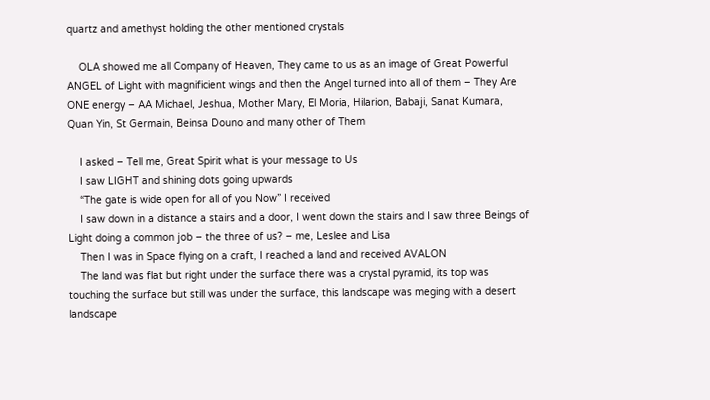quartz and amethyst holding the other mentioned crystals

    OLA showed me all Company of Heaven, They came to us as an image of Great Powerful ANGEL of Light with magnificient wings and then the Angel turned into all of them – They Are ONE energy – AA Michael, Jeshua, Mother Mary, El Moria, Hilarion, Babaji, Sanat Kumara, Quan Yin, St Germain, Beinsa Douno and many other of Them

    I asked – Tell me, Great Spirit what is your message to Us
    I saw LIGHT and shining dots going upwards
    “The gate is wide open for all of you Now” I received
    I saw down in a distance a stairs and a door, I went down the stairs and I saw three Beings of Light doing a common job – the three of us? – me, Leslee and Lisa
    Then I was in Space flying on a craft, I reached a land and received AVALON
    The land was flat but right under the surface there was a crystal pyramid, its top was touching the surface but still was under the surface, this landscape was meging with a desert landscape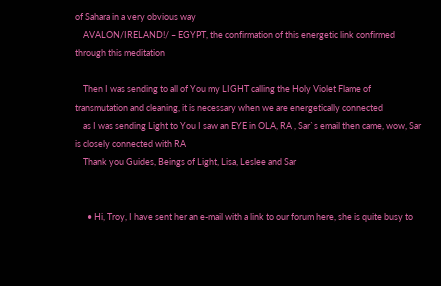of Sahara in a very obvious way
    AVALON/IRELAND!/ – EGYPT, the confirmation of this energetic link confirmed through this meditation

    Then I was sending to all of You my LIGHT calling the Holy Violet Flame of transmutation and cleaning, it is necessary when we are energetically connected
    as I was sending Light to You I saw an EYE in OLA, RA , Sar`s email then came, wow, Sar is closely connected with RA
    Thank you Guides, Beings of Light, Lisa, Leslee and Sar


      • Hi, Troy, I have sent her an e-mail with a link to our forum here, she is quite busy to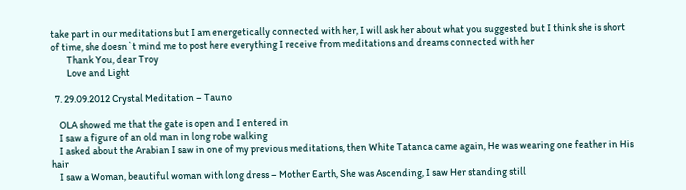take part in our meditations but I am energetically connected with her, I will ask her about what you suggested but I think she is short of time, she doesn`t mind me to post here everything I receive from meditations and dreams connected with her
        Thank You, dear Troy
        Love and Light

  7. 29.09.2012 Crystal Meditation – Tauno

    OLA showed me that the gate is open and I entered in
    I saw a figure of an old man in long robe walking
    I asked about the Arabian I saw in one of my previous meditations, then White Tatanca came again, He was wearing one feather in His hair
    I saw a Woman, beautiful woman with long dress – Mother Earth, She was Ascending, I saw Her standing still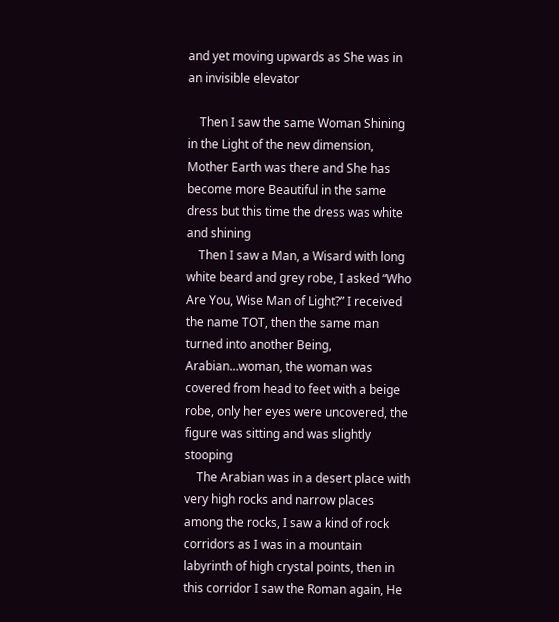and yet moving upwards as She was in an invisible elevator

    Then I saw the same Woman Shining in the Light of the new dimension, Mother Earth was there and She has become more Beautiful in the same dress but this time the dress was white and shining
    Then I saw a Man, a Wisard with long white beard and grey robe, I asked “Who Are You, Wise Man of Light?” I received the name TOT, then the same man turned into another Being, Arabian…woman, the woman was covered from head to feet with a beige robe, only her eyes were uncovered, the figure was sitting and was slightly stooping
    The Arabian was in a desert place with very high rocks and narrow places among the rocks, I saw a kind of rock corridors as I was in a mountain labyrinth of high crystal points, then in this corridor I saw the Roman again, He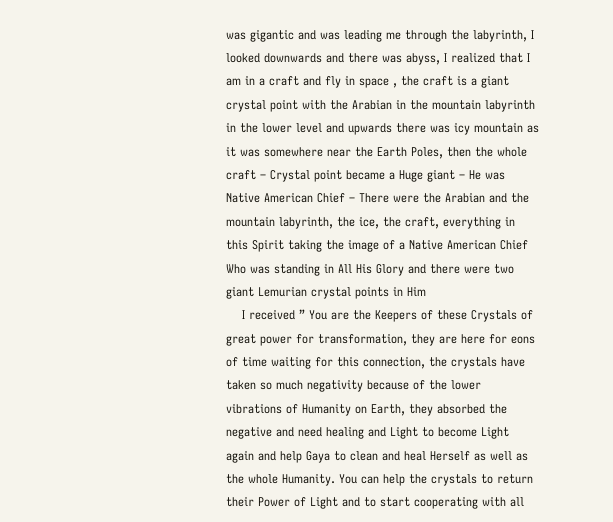was gigantic and was leading me through the labyrinth, I looked downwards and there was abyss, I realized that I am in a craft and fly in space , the craft is a giant crystal point with the Arabian in the mountain labyrinth in the lower level and upwards there was icy mountain as it was somewhere near the Earth Poles, then the whole craft – Crystal point became a Huge giant – He was Native American Chief – There were the Arabian and the mountain labyrinth, the ice, the craft, everything in this Spirit taking the image of a Native American Chief Who was standing in All His Glory and there were two giant Lemurian crystal points in Him
    I received ” You are the Keepers of these Crystals of great power for transformation, they are here for eons of time waiting for this connection, the crystals have taken so much negativity because of the lower vibrations of Humanity on Earth, they absorbed the negative and need healing and Light to become Light again and help Gaya to clean and heal Herself as well as the whole Humanity. You can help the crystals to return their Power of Light and to start cooperating with all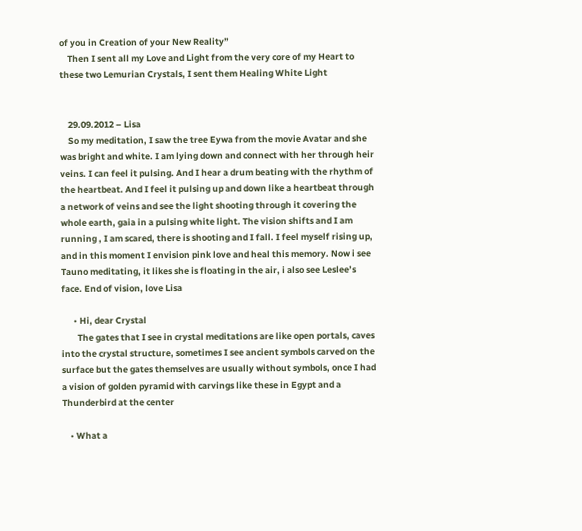of you in Creation of your New Reality”
    Then I sent all my Love and Light from the very core of my Heart to these two Lemurian Crystals, I sent them Healing White Light


    29.09.2012 – Lisa
    So my meditation, I saw the tree Eywa from the movie Avatar and she was bright and white. I am lying down and connect with her through heir veins. I can feel it pulsing. And I hear a drum beating with the rhythm of the heartbeat. And I feel it pulsing up and down like a heartbeat through a network of veins and see the light shooting through it covering the whole earth, gaia in a pulsing white light. The vision shifts and I am running , I am scared, there is shooting and I fall. I feel myself rising up, and in this moment I envision pink love and heal this memory. Now i see Tauno meditating, it likes she is floating in the air, i also see Leslee’s face. End of vision, love Lisa

      • Hi, dear Crystal
        The gates that I see in crystal meditations are like open portals, caves into the crystal structure, sometimes I see ancient symbols carved on the surface but the gates themselves are usually without symbols, once I had a vision of golden pyramid with carvings like these in Egypt and a Thunderbird at the center

    • What a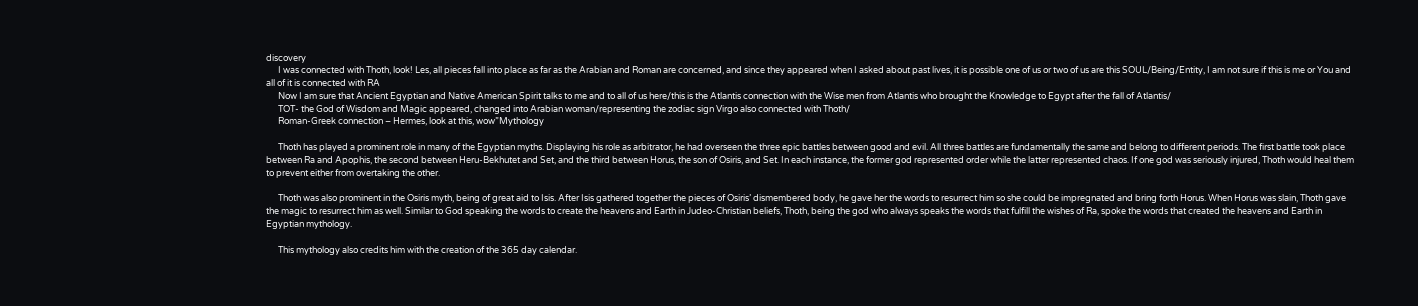discovery
      I was connected with Thoth, look! Les, all pieces fall into place as far as the Arabian and Roman are concerned, and since they appeared when I asked about past lives, it is possible one of us or two of us are this SOUL/Being/Entity, I am not sure if this is me or You and all of it is connected with RA
      Now I am sure that Ancient Egyptian and Native American Spirit talks to me and to all of us here/this is the Atlantis connection with the Wise men from Atlantis who brought the Knowledge to Egypt after the fall of Atlantis/
      TOT- the God of Wisdom and Magic appeared, changed into Arabian woman/representing the zodiac sign Virgo also connected with Thoth/
      Roman-Greek connection – Hermes, look at this, wow”Mythology

      Thoth has played a prominent role in many of the Egyptian myths. Displaying his role as arbitrator, he had overseen the three epic battles between good and evil. All three battles are fundamentally the same and belong to different periods. The first battle took place between Ra and Apophis, the second between Heru-Bekhutet and Set, and the third between Horus, the son of Osiris, and Set. In each instance, the former god represented order while the latter represented chaos. If one god was seriously injured, Thoth would heal them to prevent either from overtaking the other.

      Thoth was also prominent in the Osiris myth, being of great aid to Isis. After Isis gathered together the pieces of Osiris’ dismembered body, he gave her the words to resurrect him so she could be impregnated and bring forth Horus. When Horus was slain, Thoth gave the magic to resurrect him as well. Similar to God speaking the words to create the heavens and Earth in Judeo-Christian beliefs, Thoth, being the god who always speaks the words that fulfill the wishes of Ra, spoke the words that created the heavens and Earth in Egyptian mythology.

      This mythology also credits him with the creation of the 365 day calendar.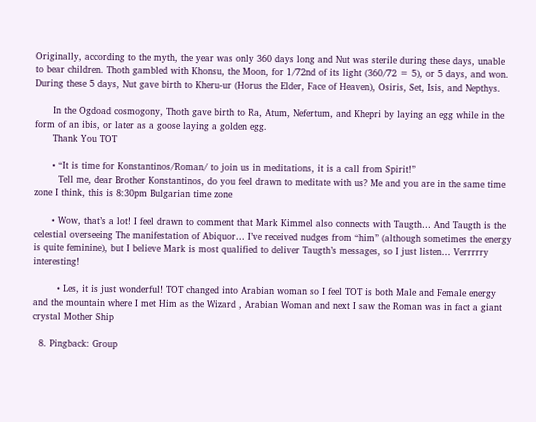Originally, according to the myth, the year was only 360 days long and Nut was sterile during these days, unable to bear children. Thoth gambled with Khonsu, the Moon, for 1/72nd of its light (360/72 = 5), or 5 days, and won. During these 5 days, Nut gave birth to Kheru-ur (Horus the Elder, Face of Heaven), Osiris, Set, Isis, and Nepthys.

      In the Ogdoad cosmogony, Thoth gave birth to Ra, Atum, Nefertum, and Khepri by laying an egg while in the form of an ibis, or later as a goose laying a golden egg.
      Thank You TOT

      • “It is time for Konstantinos/Roman/ to join us in meditations, it is a call from Spirit!”
        Tell me, dear Brother Konstantinos, do you feel drawn to meditate with us? Me and you are in the same time zone I think, this is 8:30pm Bulgarian time zone

      • Wow, that’s a lot! I feel drawn to comment that Mark Kimmel also connects with Taugth… And Taugth is the celestial overseeing The manifestation of Abiquor… I’ve received nudges from “him” (although sometimes the energy is quite feminine), but I believe Mark is most qualified to deliver Taugth’s messages, so I just listen… Verrrrry interesting!

        • Les, it is just wonderful! TOT changed into Arabian woman so I feel TOT is both Male and Female energy and the mountain where I met Him as the Wizard , Arabian Woman and next I saw the Roman was in fact a giant crystal Mother Ship

  8. Pingback: Group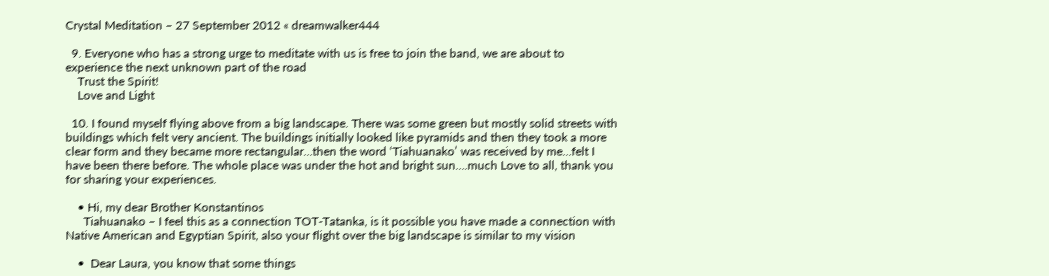Crystal Meditation – 27 September 2012 « dreamwalker444

  9. Everyone who has a strong urge to meditate with us is free to join the band, we are about to experience the next unknown part of the road
    Trust the Spirit!
    Love and Light

  10. I found myself flying above from a big landscape. There was some green but mostly solid streets with buildings which felt very ancient. The buildings initially looked like pyramids and then they took a more clear form and they became more rectangular…then the word ‘Tiahuanako’ was received by me…felt I have been there before. The whole place was under the hot and bright sun….much Love to all, thank you for sharing your experiences.

    • Hi, my dear Brother Konstantinos
      Tiahuanako – I feel this as a connection TOT-Tatanka, is it possible you have made a connection with Native American and Egyptian Spirit, also your flight over the big landscape is similar to my vision

    •  Dear Laura, you know that some things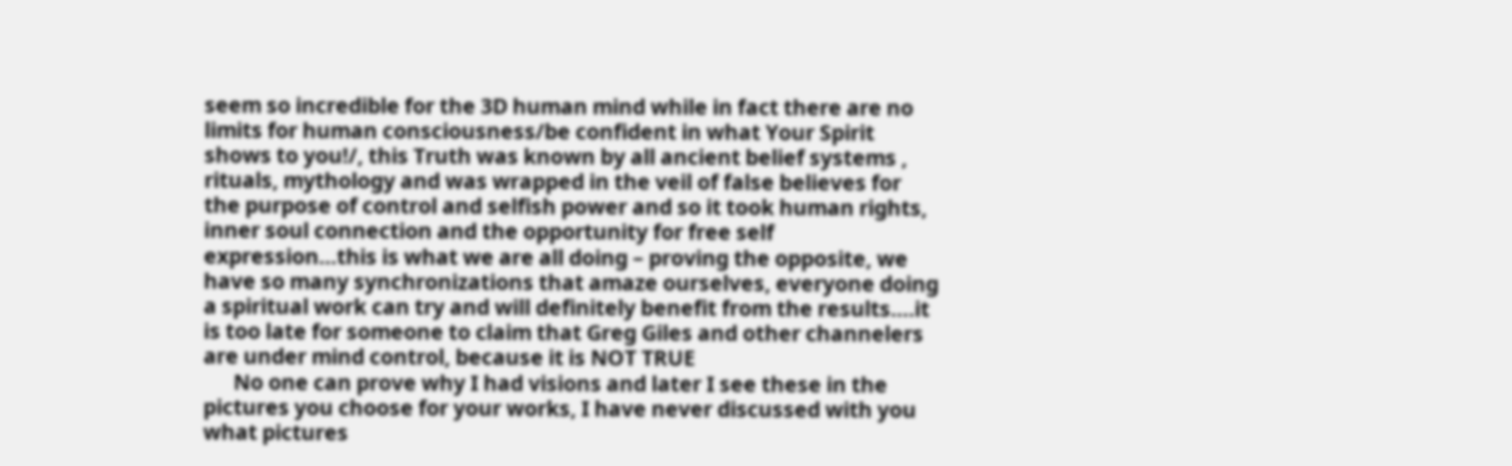seem so incredible for the 3D human mind while in fact there are no limits for human consciousness/be confident in what Your Spirit shows to you!/, this Truth was known by all ancient belief systems , rituals, mythology and was wrapped in the veil of false believes for the purpose of control and selfish power and so it took human rights, inner soul connection and the opportunity for free self expression…this is what we are all doing – proving the opposite, we have so many synchronizations that amaze ourselves, everyone doing a spiritual work can try and will definitely benefit from the results….it is too late for someone to claim that Greg Giles and other channelers are under mind control, because it is NOT TRUE
      No one can prove why I had visions and later I see these in the pictures you choose for your works, I have never discussed with you what pictures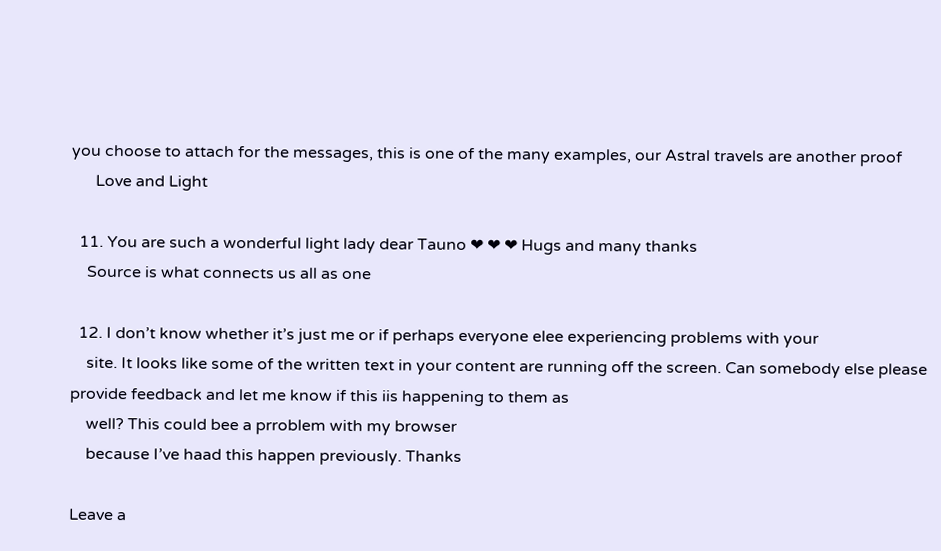you choose to attach for the messages, this is one of the many examples, our Astral travels are another proof
      Love and Light

  11. You are such a wonderful light lady dear Tauno ❤ ❤ ❤ Hugs and many thanks
    Source is what connects us all as one

  12. I don’t know whether it’s just me or if perhaps everyone elee experiencing problems with your
    site. It looks like some of the written text in your content are running off the screen. Can somebody else please provide feedback and let me know if this iis happening to them as
    well? This could bee a prroblem with my browser
    because I’ve haad this happen previously. Thanks

Leave a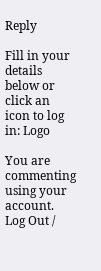Reply

Fill in your details below or click an icon to log in: Logo

You are commenting using your account. Log Out /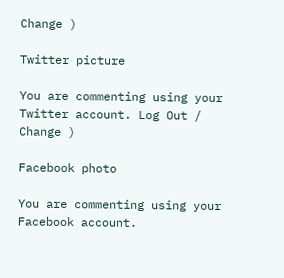Change )

Twitter picture

You are commenting using your Twitter account. Log Out /  Change )

Facebook photo

You are commenting using your Facebook account.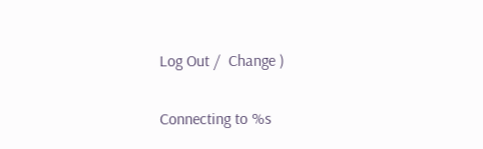Log Out /  Change )

Connecting to %s